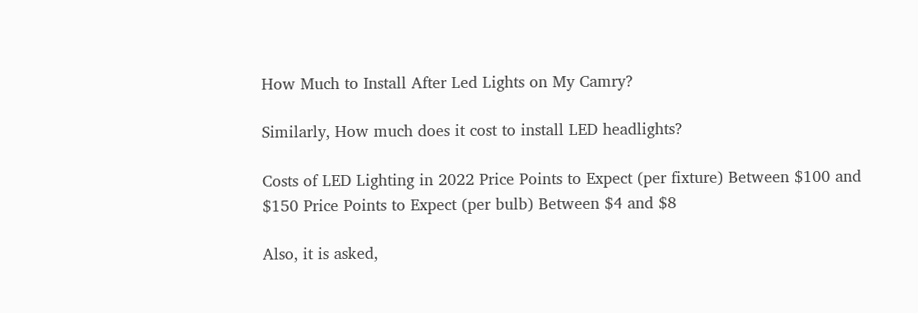How Much to Install After Led Lights on My Camry?

Similarly, How much does it cost to install LED headlights?

Costs of LED Lighting in 2022 Price Points to Expect (per fixture) Between $100 and $150 Price Points to Expect (per bulb) Between $4 and $8

Also, it is asked,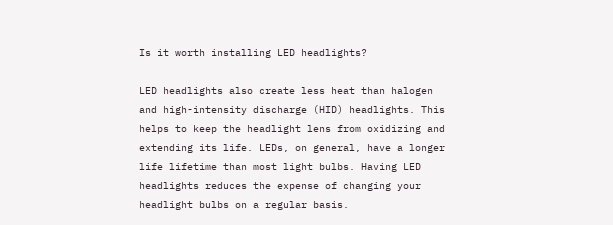Is it worth installing LED headlights?

LED headlights also create less heat than halogen and high-intensity discharge (HID) headlights. This helps to keep the headlight lens from oxidizing and extending its life. LEDs, on general, have a longer life lifetime than most light bulbs. Having LED headlights reduces the expense of changing your headlight bulbs on a regular basis.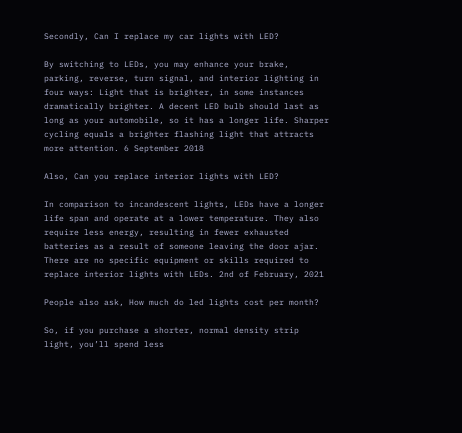Secondly, Can I replace my car lights with LED?

By switching to LEDs, you may enhance your brake, parking, reverse, turn signal, and interior lighting in four ways: Light that is brighter, in some instances dramatically brighter. A decent LED bulb should last as long as your automobile, so it has a longer life. Sharper cycling equals a brighter flashing light that attracts more attention. 6 September 2018

Also, Can you replace interior lights with LED?

In comparison to incandescent lights, LEDs have a longer life span and operate at a lower temperature. They also require less energy, resulting in fewer exhausted batteries as a result of someone leaving the door ajar. There are no specific equipment or skills required to replace interior lights with LEDs. 2nd of February, 2021

People also ask, How much do led lights cost per month?

So, if you purchase a shorter, normal density strip light, you’ll spend less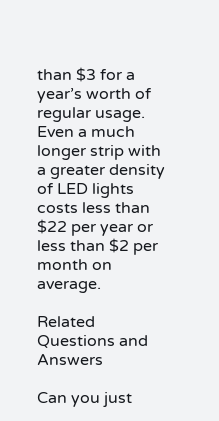than $3 for a year’s worth of regular usage. Even a much longer strip with a greater density of LED lights costs less than $22 per year or less than $2 per month on average.

Related Questions and Answers

Can you just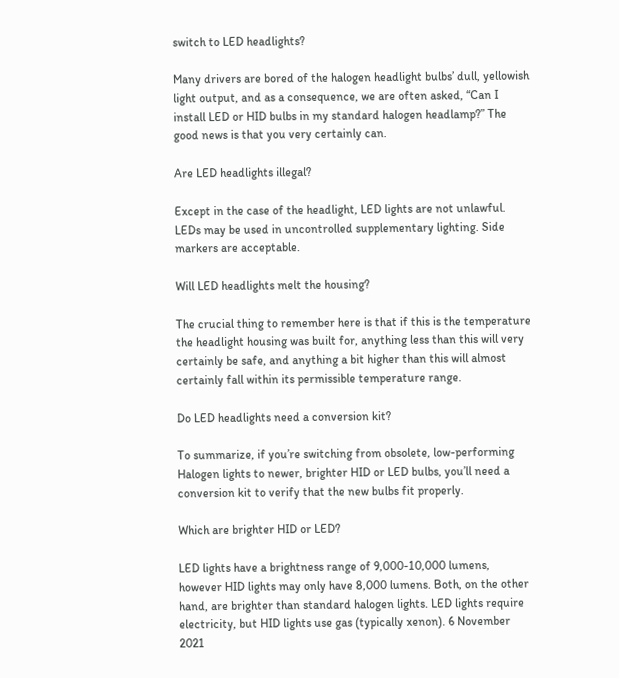switch to LED headlights?

Many drivers are bored of the halogen headlight bulbs’ dull, yellowish light output, and as a consequence, we are often asked, “Can I install LED or HID bulbs in my standard halogen headlamp?” The good news is that you very certainly can.

Are LED headlights illegal?

Except in the case of the headlight, LED lights are not unlawful. LEDs may be used in uncontrolled supplementary lighting. Side markers are acceptable.

Will LED headlights melt the housing?

The crucial thing to remember here is that if this is the temperature the headlight housing was built for, anything less than this will very certainly be safe, and anything a bit higher than this will almost certainly fall within its permissible temperature range.

Do LED headlights need a conversion kit?

To summarize, if you’re switching from obsolete, low-performing Halogen lights to newer, brighter HID or LED bulbs, you’ll need a conversion kit to verify that the new bulbs fit properly.

Which are brighter HID or LED?

LED lights have a brightness range of 9,000-10,000 lumens, however HID lights may only have 8,000 lumens. Both, on the other hand, are brighter than standard halogen lights. LED lights require electricity, but HID lights use gas (typically xenon). 6 November 2021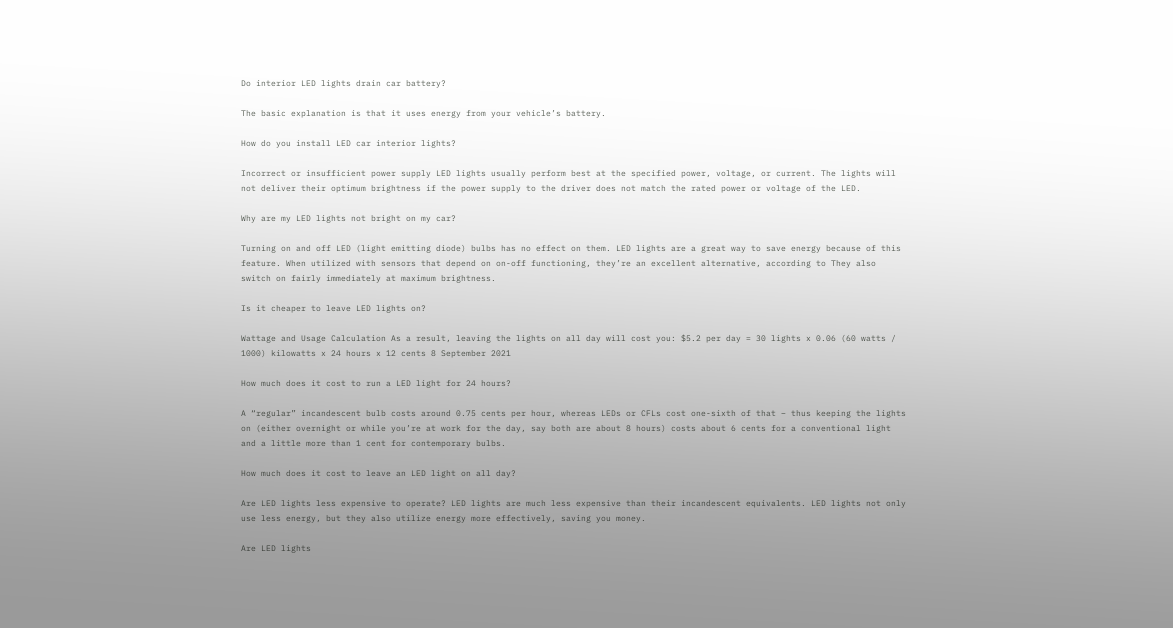Do interior LED lights drain car battery?

The basic explanation is that it uses energy from your vehicle’s battery.

How do you install LED car interior lights?

Incorrect or insufficient power supply LED lights usually perform best at the specified power, voltage, or current. The lights will not deliver their optimum brightness if the power supply to the driver does not match the rated power or voltage of the LED.

Why are my LED lights not bright on my car?

Turning on and off LED (light emitting diode) bulbs has no effect on them. LED lights are a great way to save energy because of this feature. When utilized with sensors that depend on on-off functioning, they’re an excellent alternative, according to They also switch on fairly immediately at maximum brightness.

Is it cheaper to leave LED lights on?

Wattage and Usage Calculation As a result, leaving the lights on all day will cost you: $5.2 per day = 30 lights x 0.06 (60 watts / 1000) kilowatts x 24 hours x 12 cents 8 September 2021

How much does it cost to run a LED light for 24 hours?

A “regular” incandescent bulb costs around 0.75 cents per hour, whereas LEDs or CFLs cost one-sixth of that – thus keeping the lights on (either overnight or while you’re at work for the day, say both are about 8 hours) costs about 6 cents for a conventional light and a little more than 1 cent for contemporary bulbs.

How much does it cost to leave an LED light on all day?

Are LED lights less expensive to operate? LED lights are much less expensive than their incandescent equivalents. LED lights not only use less energy, but they also utilize energy more effectively, saving you money.

Are LED lights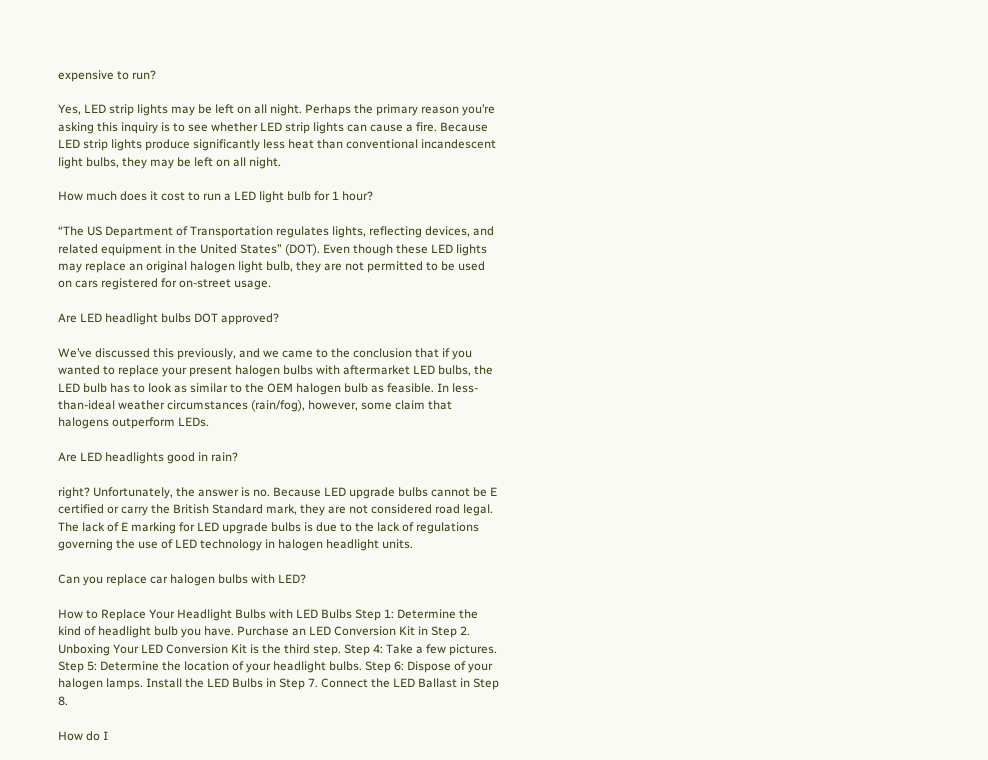expensive to run?

Yes, LED strip lights may be left on all night. Perhaps the primary reason you’re asking this inquiry is to see whether LED strip lights can cause a fire. Because LED strip lights produce significantly less heat than conventional incandescent light bulbs, they may be left on all night.

How much does it cost to run a LED light bulb for 1 hour?

“The US Department of Transportation regulates lights, reflecting devices, and related equipment in the United States” (DOT). Even though these LED lights may replace an original halogen light bulb, they are not permitted to be used on cars registered for on-street usage.

Are LED headlight bulbs DOT approved?

We’ve discussed this previously, and we came to the conclusion that if you wanted to replace your present halogen bulbs with aftermarket LED bulbs, the LED bulb has to look as similar to the OEM halogen bulb as feasible. In less-than-ideal weather circumstances (rain/fog), however, some claim that halogens outperform LEDs.

Are LED headlights good in rain?

right? Unfortunately, the answer is no. Because LED upgrade bulbs cannot be E certified or carry the British Standard mark, they are not considered road legal. The lack of E marking for LED upgrade bulbs is due to the lack of regulations governing the use of LED technology in halogen headlight units.

Can you replace car halogen bulbs with LED?

How to Replace Your Headlight Bulbs with LED Bulbs Step 1: Determine the kind of headlight bulb you have. Purchase an LED Conversion Kit in Step 2. Unboxing Your LED Conversion Kit is the third step. Step 4: Take a few pictures. Step 5: Determine the location of your headlight bulbs. Step 6: Dispose of your halogen lamps. Install the LED Bulbs in Step 7. Connect the LED Ballast in Step 8.

How do I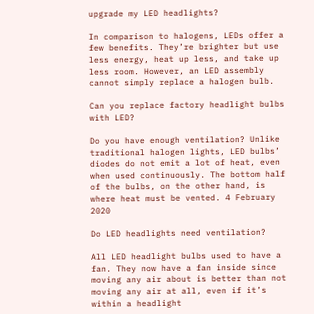upgrade my LED headlights?

In comparison to halogens, LEDs offer a few benefits. They’re brighter but use less energy, heat up less, and take up less room. However, an LED assembly cannot simply replace a halogen bulb.

Can you replace factory headlight bulbs with LED?

Do you have enough ventilation? Unlike traditional halogen lights, LED bulbs’ diodes do not emit a lot of heat, even when used continuously. The bottom half of the bulbs, on the other hand, is where heat must be vented. 4 February 2020

Do LED headlights need ventilation?

All LED headlight bulbs used to have a fan. They now have a fan inside since moving any air about is better than not moving any air at all, even if it’s within a headlight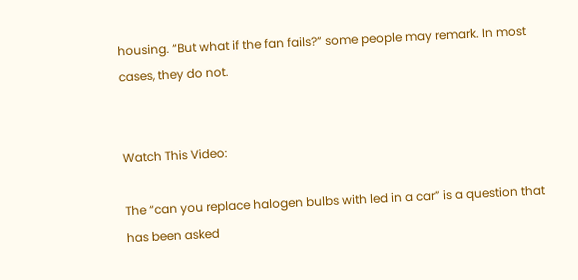housing. “But what if the fan fails?” some people may remark. In most cases, they do not.


Watch This Video:

The “can you replace halogen bulbs with led in a car” is a question that has been asked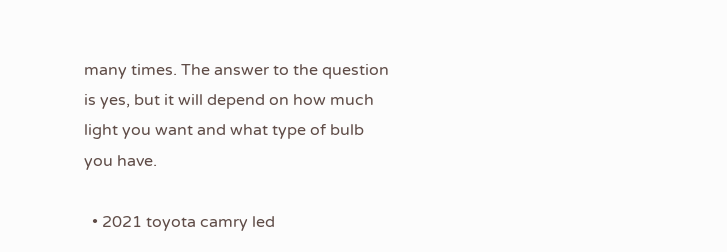many times. The answer to the question is yes, but it will depend on how much light you want and what type of bulb you have.

  • 2021 toyota camry led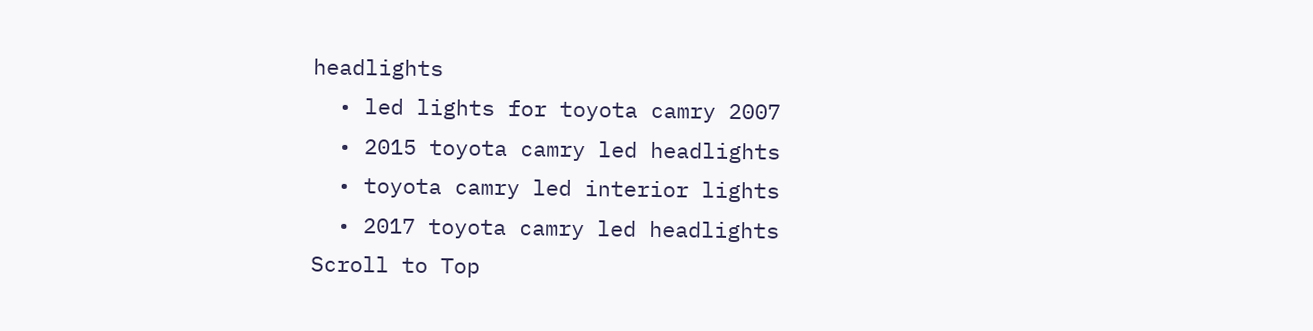headlights
  • led lights for toyota camry 2007
  • 2015 toyota camry led headlights
  • toyota camry led interior lights
  • 2017 toyota camry led headlights
Scroll to Top